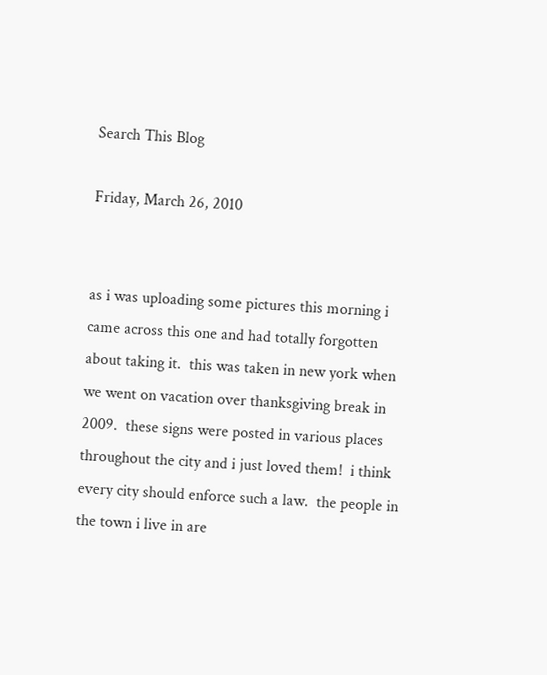Search This Blog

Friday, March 26, 2010


as i was uploading some pictures this morning i came across this one and had totally forgotten about taking it.  this was taken in new york when we went on vacation over thanksgiving break in 2009.  these signs were posted in various places throughout the city and i just loved them!  i think every city should enforce such a law.  the people in the town i live in are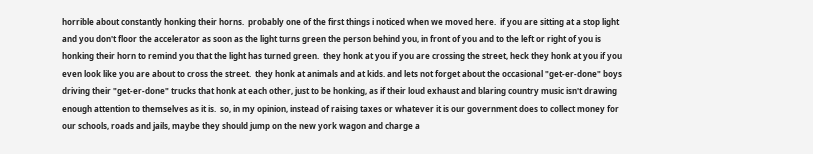horrible about constantly honking their horns.  probably one of the first things i noticed when we moved here.  if you are sitting at a stop light and you don't floor the accelerator as soon as the light turns green the person behind you, in front of you and to the left or right of you is honking their horn to remind you that the light has turned green.  they honk at you if you are crossing the street, heck they honk at you if you even look like you are about to cross the street.  they honk at animals and at kids. and lets not forget about the occasional "get-er-done" boys driving their "get-er-done" trucks that honk at each other, just to be honking, as if their loud exhaust and blaring country music isn't drawing enough attention to themselves as it is.  so, in my opinion, instead of raising taxes or whatever it is our government does to collect money for our schools, roads and jails, maybe they should jump on the new york wagon and charge a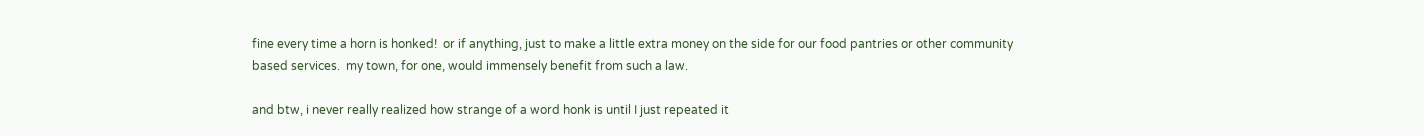fine every time a horn is honked!  or if anything, just to make a little extra money on the side for our food pantries or other community based services.  my town, for one, would immensely benefit from such a law.

and btw, i never really realized how strange of a word honk is until I just repeated it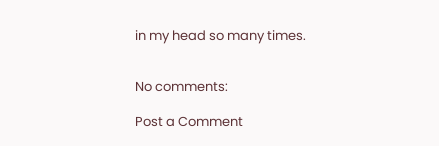in my head so many times.


No comments:

Post a Comment